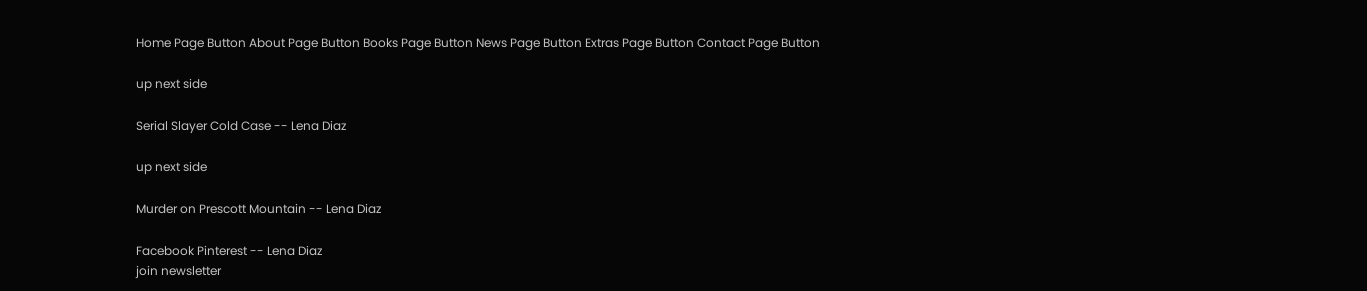Home Page Button About Page Button Books Page Button News Page Button Extras Page Button Contact Page Button

up next side

Serial Slayer Cold Case -- Lena Diaz

up next side

Murder on Prescott Mountain -- Lena Diaz

Facebook Pinterest -- Lena Diaz
join newsletter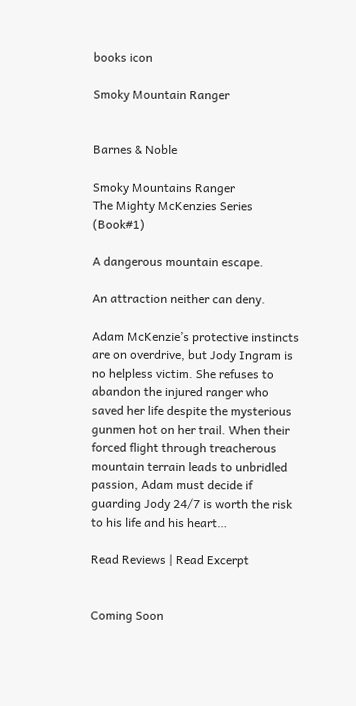books icon

Smoky Mountain Ranger


Barnes & Noble

Smoky Mountains Ranger
The Mighty McKenzies Series (Book#1)

A dangerous mountain escape.

An attraction neither can deny.

Adam McKenzie’s protective instincts are on overdrive, but Jody Ingram is no helpless victim. She refuses to abandon the injured ranger who saved her life despite the mysterious gunmen hot on her trail. When their forced flight through treacherous mountain terrain leads to unbridled passion, Adam must decide if guarding Jody 24/7 is worth the risk to his life and his heart…

Read Reviews | Read Excerpt


Coming Soon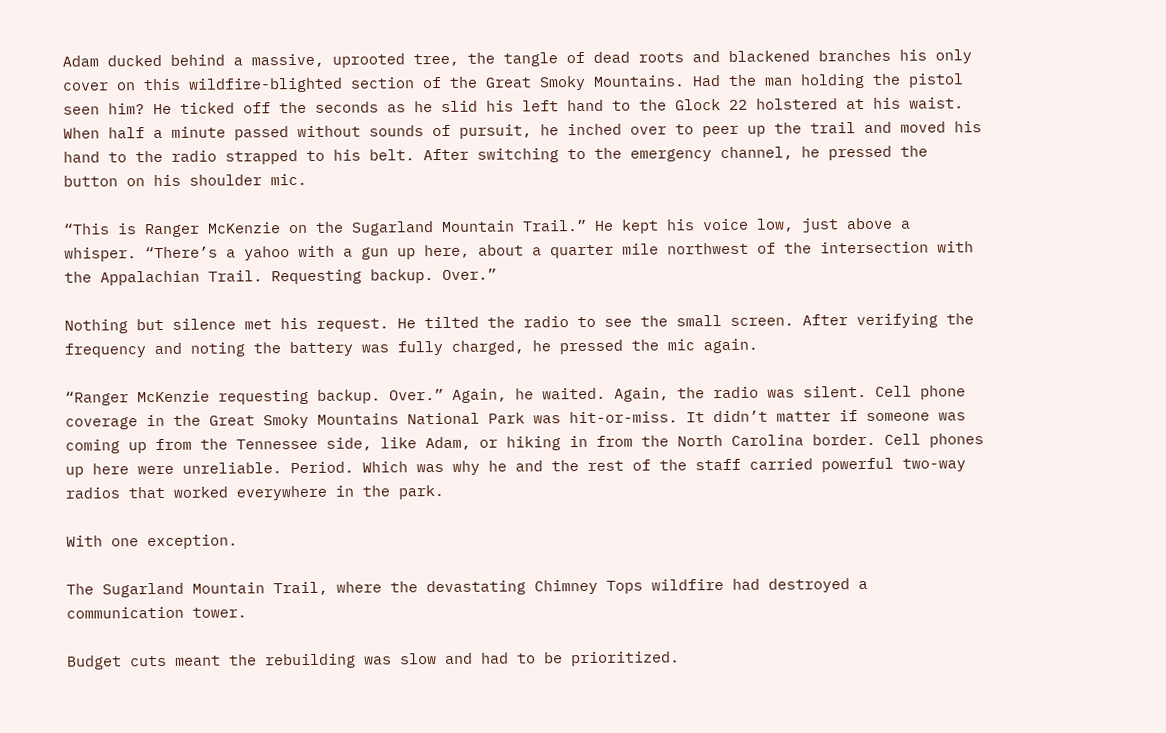Adam ducked behind a massive, uprooted tree, the tangle of dead roots and blackened branches his only cover on this wildfire-blighted section of the Great Smoky Mountains. Had the man holding the pistol seen him? He ticked off the seconds as he slid his left hand to the Glock 22 holstered at his waist. When half a minute passed without sounds of pursuit, he inched over to peer up the trail and moved his hand to the radio strapped to his belt. After switching to the emergency channel, he pressed the button on his shoulder mic.

“This is Ranger McKenzie on the Sugarland Mountain Trail.” He kept his voice low, just above a whisper. “There’s a yahoo with a gun up here, about a quarter mile northwest of the intersection with the Appalachian Trail. Requesting backup. Over.”

Nothing but silence met his request. He tilted the radio to see the small screen. After verifying the frequency and noting the battery was fully charged, he pressed the mic again.

“Ranger McKenzie requesting backup. Over.” Again, he waited. Again, the radio was silent. Cell phone coverage in the Great Smoky Mountains National Park was hit-or-miss. It didn’t matter if someone was coming up from the Tennessee side, like Adam, or hiking in from the North Carolina border. Cell phones up here were unreliable. Period. Which was why he and the rest of the staff carried powerful two-way radios that worked everywhere in the park.

With one exception.

The Sugarland Mountain Trail, where the devastating Chimney Tops wildfire had destroyed a communication tower.

Budget cuts meant the rebuilding was slow and had to be prioritized.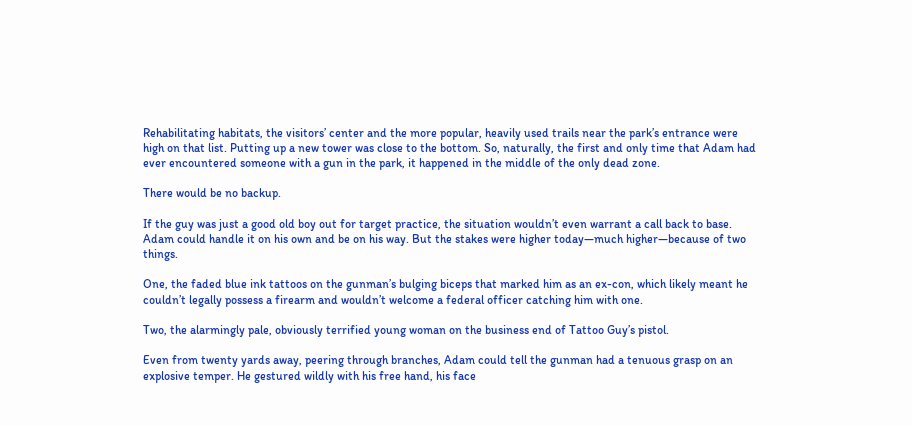Rehabilitating habitats, the visitors’ center and the more popular, heavily used trails near the park’s entrance were high on that list. Putting up a new tower was close to the bottom. So, naturally, the first and only time that Adam had ever encountered someone with a gun in the park, it happened in the middle of the only dead zone.

There would be no backup.

If the guy was just a good old boy out for target practice, the situation wouldn’t even warrant a call back to base. Adam could handle it on his own and be on his way. But the stakes were higher today—much higher—because of two things.

One, the faded blue ink tattoos on the gunman’s bulging biceps that marked him as an ex-con, which likely meant he couldn’t legally possess a firearm and wouldn’t welcome a federal officer catching him with one.

Two, the alarmingly pale, obviously terrified young woman on the business end of Tattoo Guy’s pistol.

Even from twenty yards away, peering through branches, Adam could tell the gunman had a tenuous grasp on an explosive temper. He gestured wildly with his free hand, his face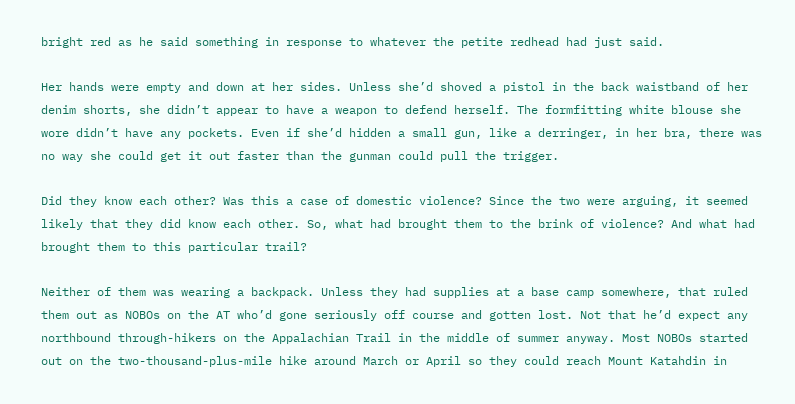bright red as he said something in response to whatever the petite redhead had just said.

Her hands were empty and down at her sides. Unless she’d shoved a pistol in the back waistband of her denim shorts, she didn’t appear to have a weapon to defend herself. The formfitting white blouse she wore didn’t have any pockets. Even if she’d hidden a small gun, like a derringer, in her bra, there was no way she could get it out faster than the gunman could pull the trigger.

Did they know each other? Was this a case of domestic violence? Since the two were arguing, it seemed likely that they did know each other. So, what had brought them to the brink of violence? And what had brought them to this particular trail?

Neither of them was wearing a backpack. Unless they had supplies at a base camp somewhere, that ruled them out as NOBOs on the AT who’d gone seriously off course and gotten lost. Not that he’d expect any northbound through-hikers on the Appalachian Trail in the middle of summer anyway. Most NOBOs started out on the two-thousand-plus-mile hike around March or April so they could reach Mount Katahdin in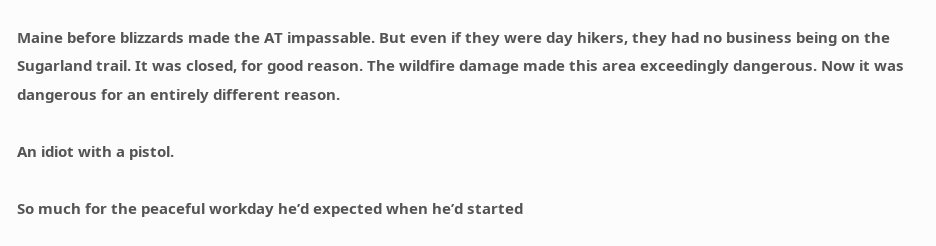Maine before blizzards made the AT impassable. But even if they were day hikers, they had no business being on the Sugarland trail. It was closed, for good reason. The wildfire damage made this area exceedingly dangerous. Now it was dangerous for an entirely different reason.

An idiot with a pistol.

So much for the peaceful workday he’d expected when he’d started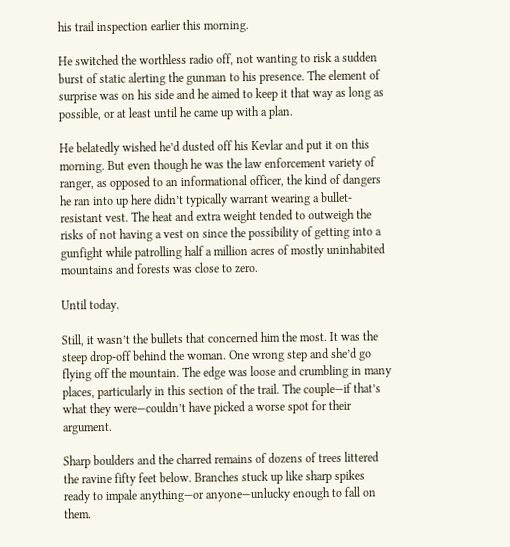his trail inspection earlier this morning.

He switched the worthless radio off, not wanting to risk a sudden burst of static alerting the gunman to his presence. The element of surprise was on his side and he aimed to keep it that way as long as possible, or at least until he came up with a plan.

He belatedly wished he’d dusted off his Kevlar and put it on this morning. But even though he was the law enforcement variety of ranger, as opposed to an informational officer, the kind of dangers he ran into up here didn’t typically warrant wearing a bullet-resistant vest. The heat and extra weight tended to outweigh the risks of not having a vest on since the possibility of getting into a gunfight while patrolling half a million acres of mostly uninhabited mountains and forests was close to zero.

Until today.

Still, it wasn’t the bullets that concerned him the most. It was the steep drop-off behind the woman. One wrong step and she’d go flying off the mountain. The edge was loose and crumbling in many places, particularly in this section of the trail. The couple—if that’s what they were—couldn’t have picked a worse spot for their argument.

Sharp boulders and the charred remains of dozens of trees littered the ravine fifty feet below. Branches stuck up like sharp spikes ready to impale anything—or anyone—unlucky enough to fall on them.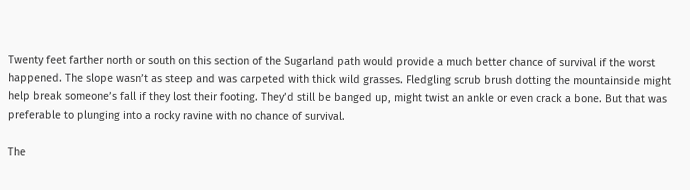Twenty feet farther north or south on this section of the Sugarland path would provide a much better chance of survival if the worst happened. The slope wasn’t as steep and was carpeted with thick wild grasses. Fledgling scrub brush dotting the mountainside might help break someone’s fall if they lost their footing. They’d still be banged up, might twist an ankle or even crack a bone. But that was preferable to plunging into a rocky ravine with no chance of survival.

The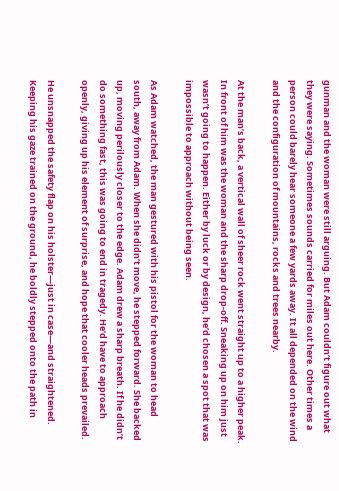gunman and the woman were still arguing. But Adam couldn’t figure out what they were saying. Sometimes sounds carried for miles out here. Other times a person could barely hear someone a few yards away. It all depended on the wind and the configuration of mountains, rocks and trees nearby.

At the man’s back, a vertical wall of sheer rock went straight up to a higher peak. In front of him was the woman and the sharp drop-off. Sneaking up on him just wasn’t going to happen. Either by luck or by design, he’d chosen a spot that was impossible to approach without being seen.

As Adam watched, the man gestured with his pistol for the woman to head south, away from Adam. When she didn’t move, he stepped forward. She backed up, moving perilously closer to the edge. Adam drew a sharp breath. If he didn’t do something fast, this was going to end in tragedy. He’d have to approach openly, giving up his element of surprise, and hope that cooler heads prevailed.

He unsnapped the safety flap on his holster—just in case—and straightened. Keeping his gaze trained on the ground, he boldly stepped onto the path in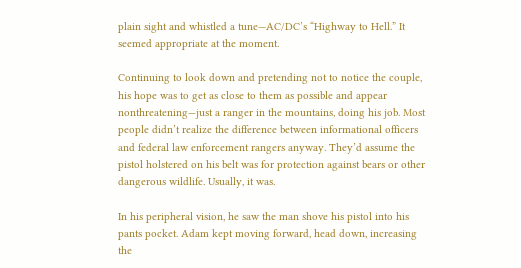plain sight and whistled a tune—AC/DC’s “Highway to Hell.” It seemed appropriate at the moment.

Continuing to look down and pretending not to notice the couple, his hope was to get as close to them as possible and appear nonthreatening—just a ranger in the mountains, doing his job. Most people didn’t realize the difference between informational officers and federal law enforcement rangers anyway. They’d assume the pistol holstered on his belt was for protection against bears or other dangerous wildlife. Usually, it was.

In his peripheral vision, he saw the man shove his pistol into his pants pocket. Adam kept moving forward, head down, increasing the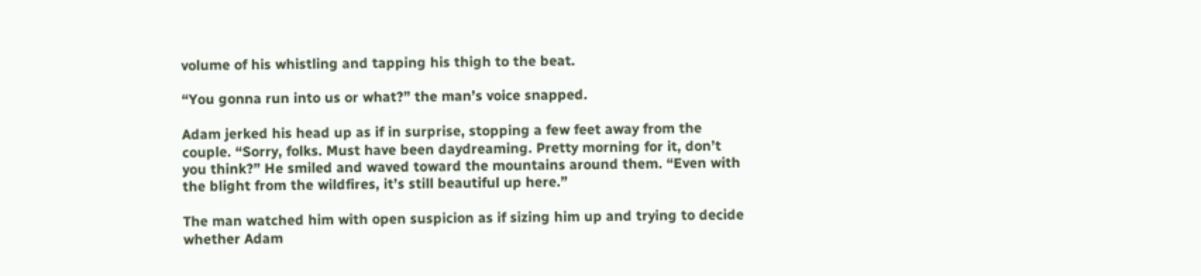volume of his whistling and tapping his thigh to the beat.

“You gonna run into us or what?” the man’s voice snapped.

Adam jerked his head up as if in surprise, stopping a few feet away from the couple. “Sorry, folks. Must have been daydreaming. Pretty morning for it, don’t you think?” He smiled and waved toward the mountains around them. “Even with the blight from the wildfires, it’s still beautiful up here.”

The man watched him with open suspicion as if sizing him up and trying to decide whether Adam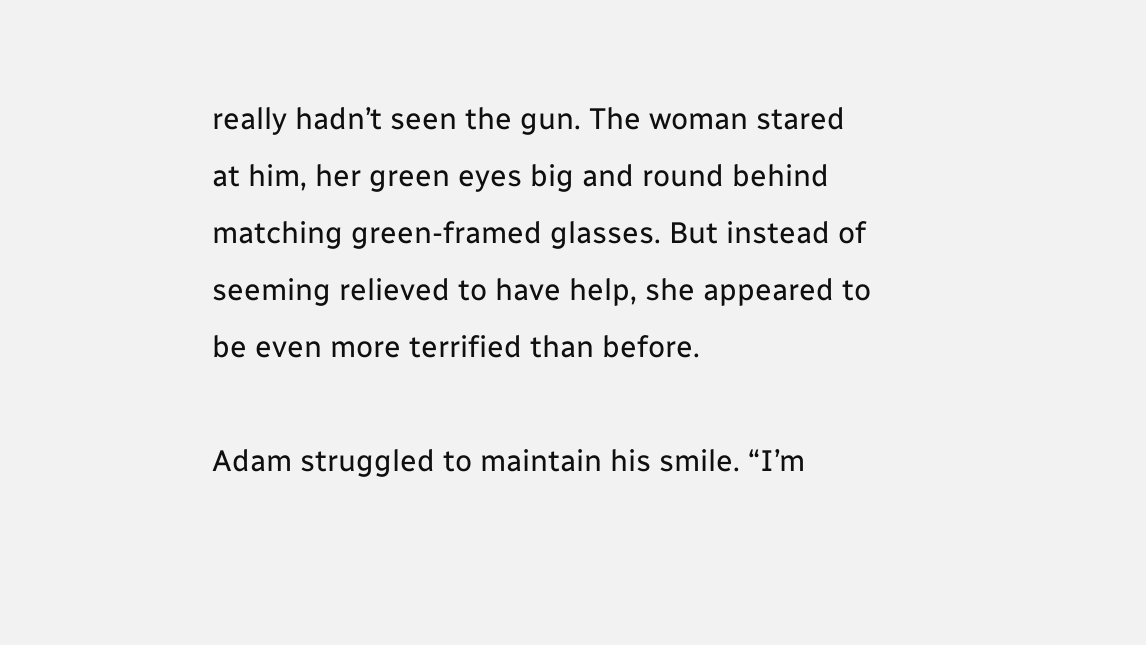really hadn’t seen the gun. The woman stared at him, her green eyes big and round behind matching green-framed glasses. But instead of seeming relieved to have help, she appeared to be even more terrified than before.

Adam struggled to maintain his smile. “I’m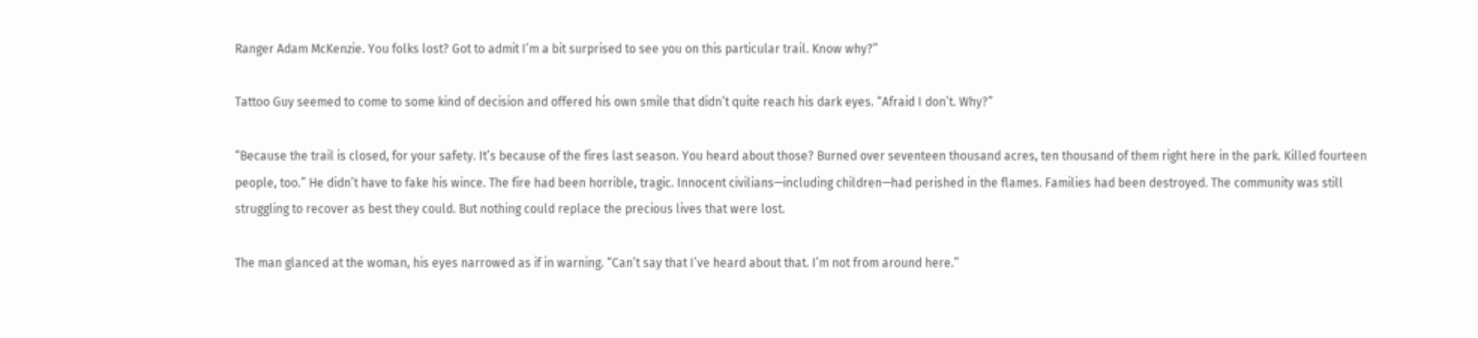Ranger Adam McKenzie. You folks lost? Got to admit I’m a bit surprised to see you on this particular trail. Know why?”

Tattoo Guy seemed to come to some kind of decision and offered his own smile that didn’t quite reach his dark eyes. “Afraid I don’t. Why?”

“Because the trail is closed, for your safety. It’s because of the fires last season. You heard about those? Burned over seventeen thousand acres, ten thousand of them right here in the park. Killed fourteen people, too.” He didn’t have to fake his wince. The fire had been horrible, tragic. Innocent civilians—including children—had perished in the flames. Families had been destroyed. The community was still struggling to recover as best they could. But nothing could replace the precious lives that were lost.

The man glanced at the woman, his eyes narrowed as if in warning. “Can’t say that I’ve heard about that. I’m not from around here.”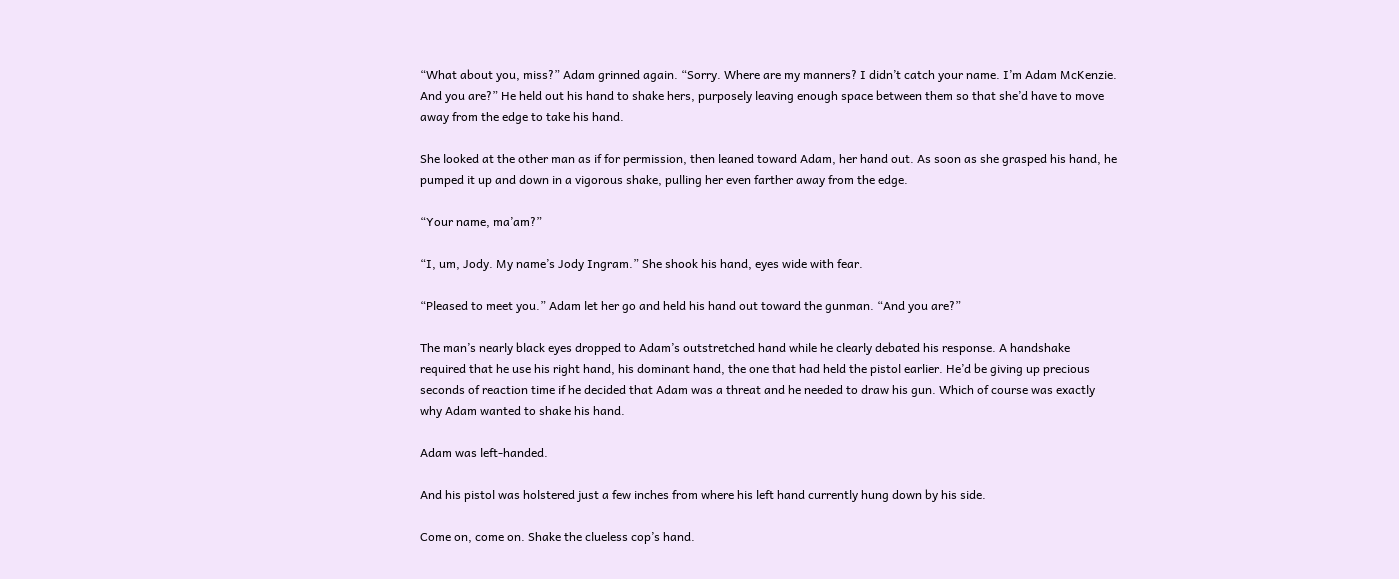“What about you, miss?” Adam grinned again. “Sorry. Where are my manners? I didn’t catch your name. I’m Adam McKenzie. And you are?” He held out his hand to shake hers, purposely leaving enough space between them so that she’d have to move away from the edge to take his hand.

She looked at the other man as if for permission, then leaned toward Adam, her hand out. As soon as she grasped his hand, he pumped it up and down in a vigorous shake, pulling her even farther away from the edge.

“Your name, ma’am?”

“I, um, Jody. My name’s Jody Ingram.” She shook his hand, eyes wide with fear.

“Pleased to meet you.” Adam let her go and held his hand out toward the gunman. “And you are?”

The man’s nearly black eyes dropped to Adam’s outstretched hand while he clearly debated his response. A handshake required that he use his right hand, his dominant hand, the one that had held the pistol earlier. He’d be giving up precious seconds of reaction time if he decided that Adam was a threat and he needed to draw his gun. Which of course was exactly why Adam wanted to shake his hand.

Adam was left-handed.

And his pistol was holstered just a few inches from where his left hand currently hung down by his side.

Come on, come on. Shake the clueless cop’s hand.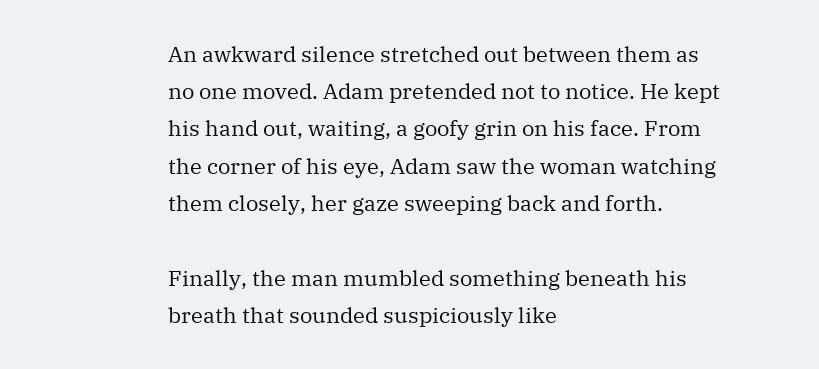An awkward silence stretched out between them as no one moved. Adam pretended not to notice. He kept his hand out, waiting, a goofy grin on his face. From the corner of his eye, Adam saw the woman watching them closely, her gaze sweeping back and forth.

Finally, the man mumbled something beneath his breath that sounded suspiciously like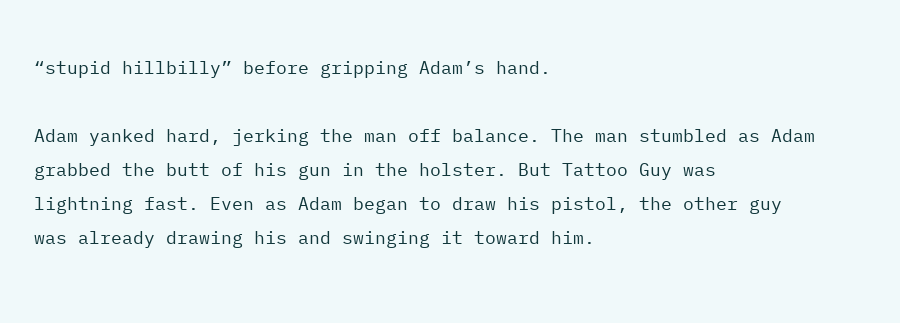“stupid hillbilly” before gripping Adam’s hand.

Adam yanked hard, jerking the man off balance. The man stumbled as Adam grabbed the butt of his gun in the holster. But Tattoo Guy was lightning fast. Even as Adam began to draw his pistol, the other guy was already drawing his and swinging it toward him.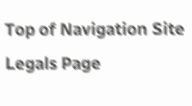Top of Navigation Site Legals Page